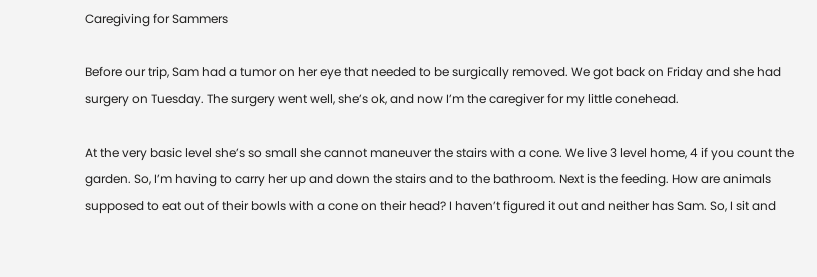Caregiving for Sammers

Before our trip, Sam had a tumor on her eye that needed to be surgically removed. We got back on Friday and she had surgery on Tuesday. The surgery went well, she’s ok, and now I’m the caregiver for my little conehead.

At the very basic level she’s so small she cannot maneuver the stairs with a cone. We live 3 level home, 4 if you count the garden. So, I’m having to carry her up and down the stairs and to the bathroom. Next is the feeding. How are animals supposed to eat out of their bowls with a cone on their head? I haven’t figured it out and neither has Sam. So, I sit and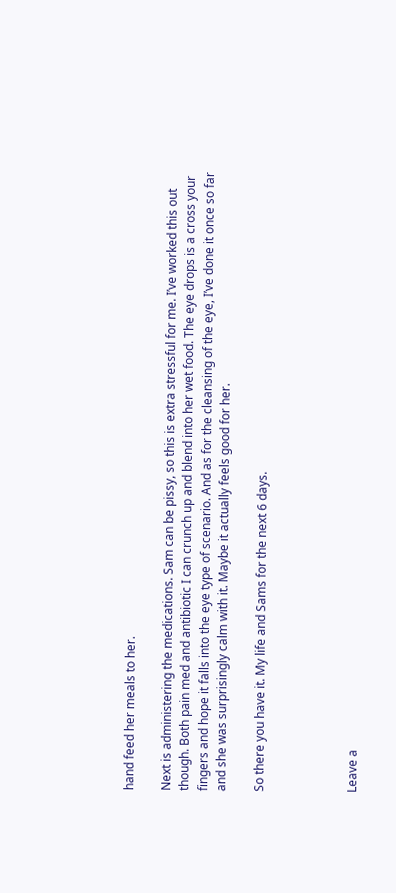hand feed her meals to her.

Next is administering the medications. Sam can be pissy, so this is extra stressful for me. I’ve worked this out though. Both pain med and antibiotic I can crunch up and blend into her wet food. The eye drops is a cross your fingers and hope it falls into the eye type of scenario. And as for the cleansing of the eye, I’ve done it once so far and she was surprisingly calm with it. Maybe it actually feels good for her.

So there you have it. My life and Sams for the next 6 days.




Leave a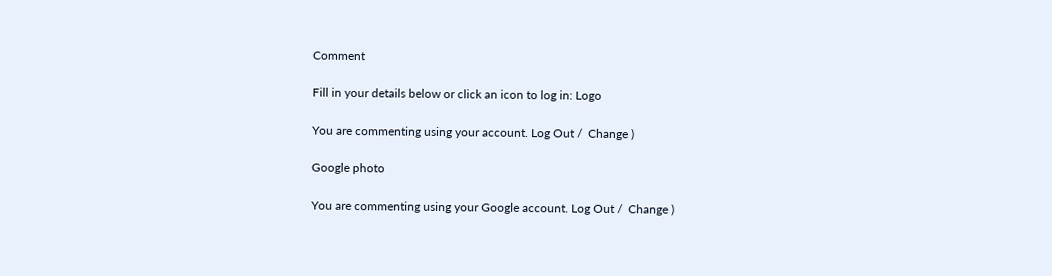Comment

Fill in your details below or click an icon to log in: Logo

You are commenting using your account. Log Out /  Change )

Google photo

You are commenting using your Google account. Log Out /  Change )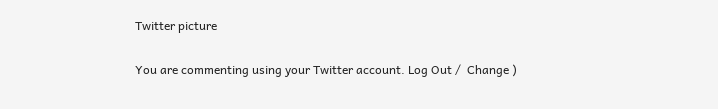Twitter picture

You are commenting using your Twitter account. Log Out /  Change )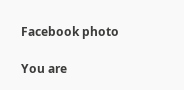Facebook photo

You are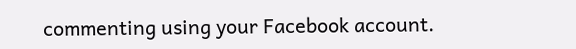commenting using your Facebook account.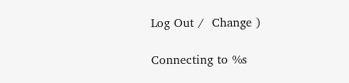Log Out /  Change )

Connecting to %s